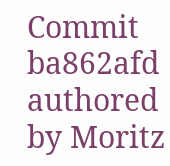Commit ba862afd authored by Moritz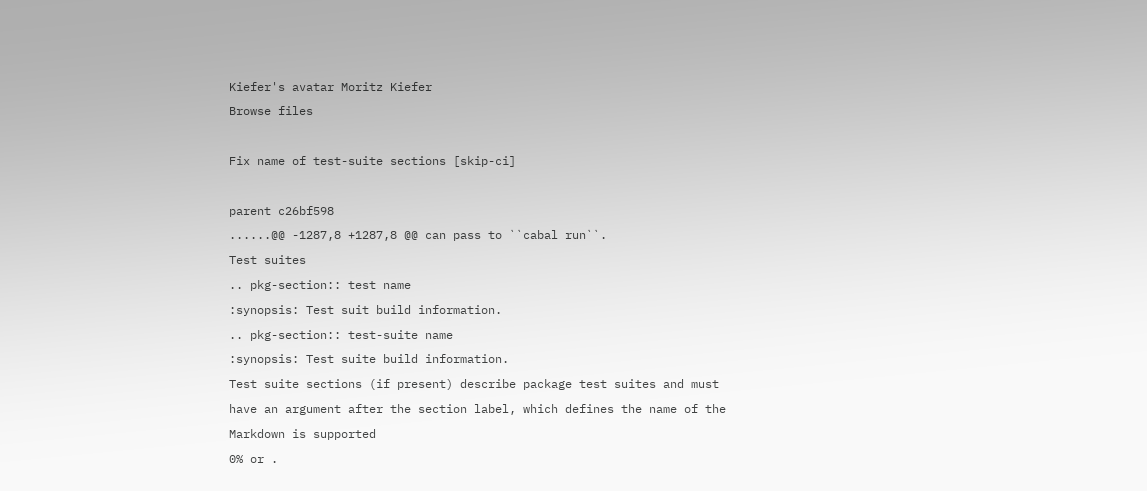Kiefer's avatar Moritz Kiefer
Browse files

Fix name of test-suite sections [skip-ci]

parent c26bf598
......@@ -1287,8 +1287,8 @@ can pass to ``cabal run``.
Test suites
.. pkg-section:: test name
:synopsis: Test suit build information.
.. pkg-section:: test-suite name
:synopsis: Test suite build information.
Test suite sections (if present) describe package test suites and must
have an argument after the section label, which defines the name of the
Markdown is supported
0% or .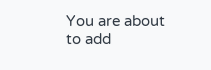You are about to add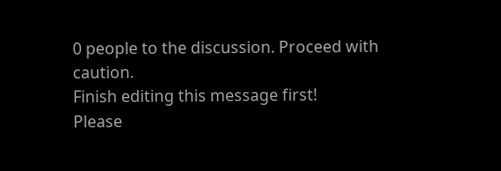0 people to the discussion. Proceed with caution.
Finish editing this message first!
Please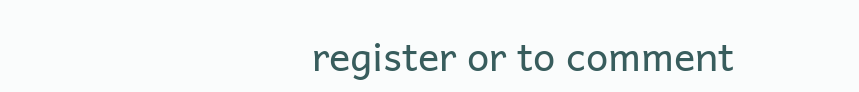register or to comment